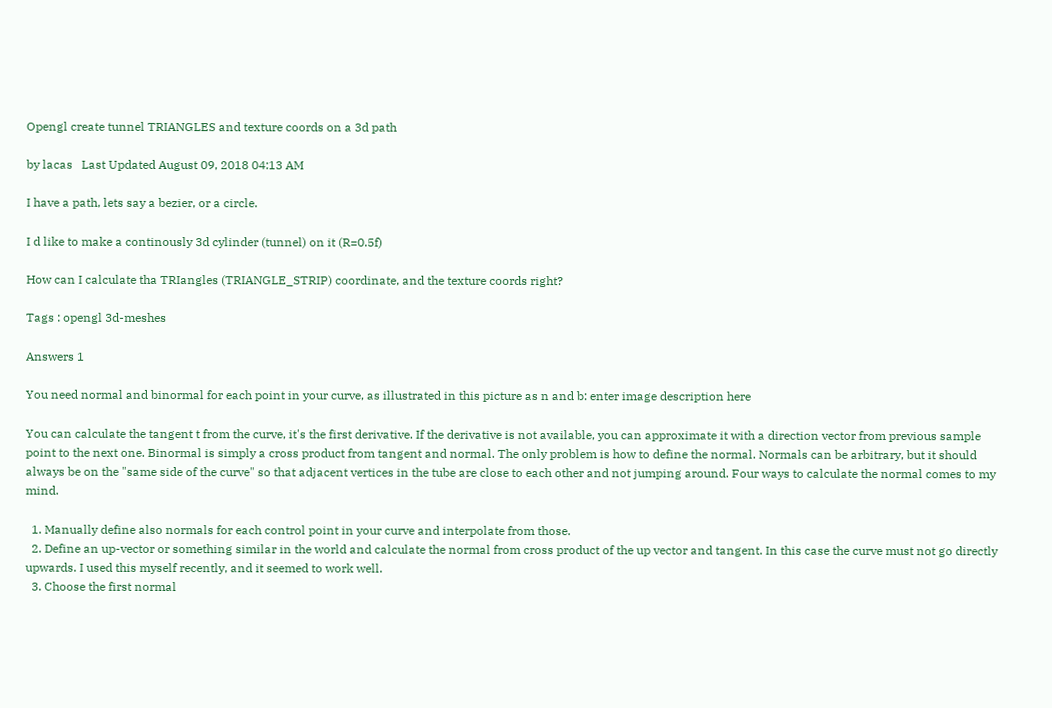Opengl create tunnel TRIANGLES and texture coords on a 3d path

by lacas   Last Updated August 09, 2018 04:13 AM

I have a path, lets say a bezier, or a circle.

I d like to make a continously 3d cylinder (tunnel) on it (R=0.5f)

How can I calculate tha TRIangles (TRIANGLE_STRIP) coordinate, and the texture coords right?

Tags : opengl 3d-meshes

Answers 1

You need normal and binormal for each point in your curve, as illustrated in this picture as n and b: enter image description here

You can calculate the tangent t from the curve, it's the first derivative. If the derivative is not available, you can approximate it with a direction vector from previous sample point to the next one. Binormal is simply a cross product from tangent and normal. The only problem is how to define the normal. Normals can be arbitrary, but it should always be on the "same side of the curve" so that adjacent vertices in the tube are close to each other and not jumping around. Four ways to calculate the normal comes to my mind.

  1. Manually define also normals for each control point in your curve and interpolate from those.
  2. Define an up-vector or something similar in the world and calculate the normal from cross product of the up vector and tangent. In this case the curve must not go directly upwards. I used this myself recently, and it seemed to work well.
  3. Choose the first normal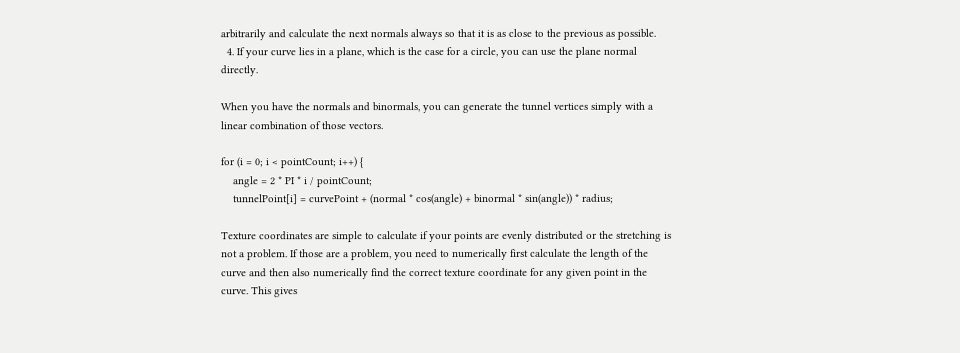arbitrarily and calculate the next normals always so that it is as close to the previous as possible.
  4. If your curve lies in a plane, which is the case for a circle, you can use the plane normal directly.

When you have the normals and binormals, you can generate the tunnel vertices simply with a linear combination of those vectors.

for (i = 0; i < pointCount; i++) {
    angle = 2 * PI * i / pointCount;
    tunnelPoint[i] = curvePoint + (normal * cos(angle) + binormal * sin(angle)) * radius;

Texture coordinates are simple to calculate if your points are evenly distributed or the stretching is not a problem. If those are a problem, you need to numerically first calculate the length of the curve and then also numerically find the correct texture coordinate for any given point in the curve. This gives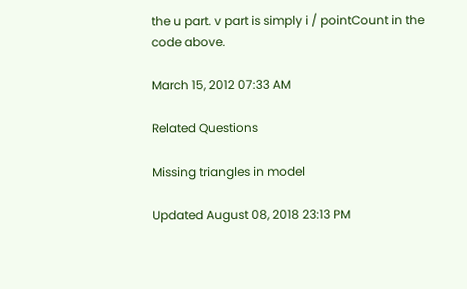the u part. v part is simply i / pointCount in the code above.

March 15, 2012 07:33 AM

Related Questions

Missing triangles in model

Updated August 08, 2018 23:13 PM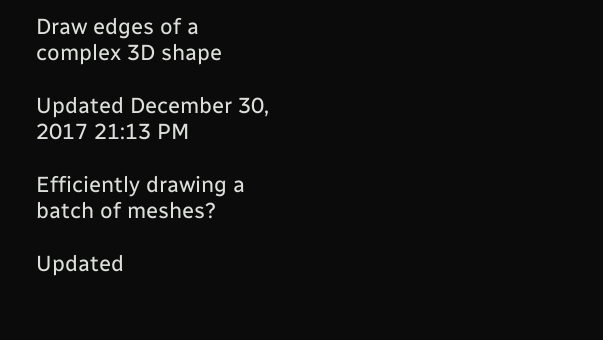Draw edges of a complex 3D shape

Updated December 30, 2017 21:13 PM

Efficiently drawing a batch of meshes?

Updated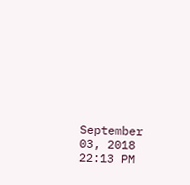September 03, 2018 22:13 PM